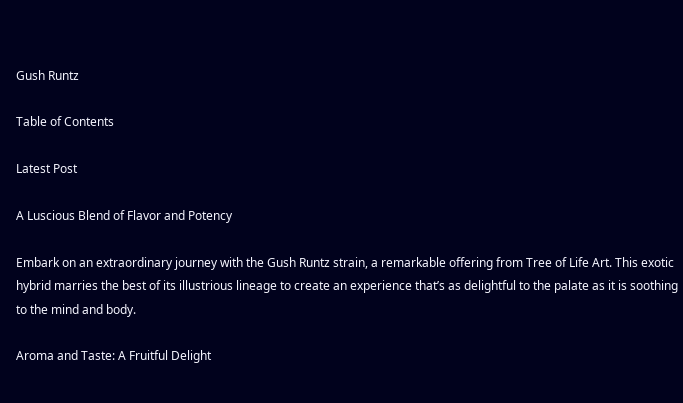Gush Runtz

Table of Contents

Latest Post

A Luscious Blend of Flavor and Potency

Embark on an extraordinary journey with the Gush Runtz strain, a remarkable offering from Tree of Life Art. This exotic hybrid marries the best of its illustrious lineage to create an experience that’s as delightful to the palate as it is soothing to the mind and body.

Aroma and Taste: A Fruitful Delight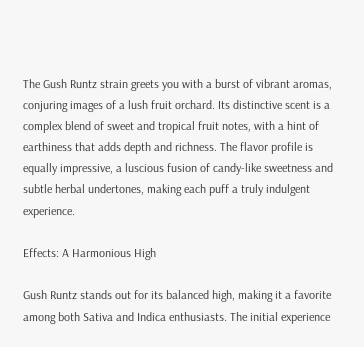The Gush Runtz strain greets you with a burst of vibrant aromas, conjuring images of a lush fruit orchard. Its distinctive scent is a complex blend of sweet and tropical fruit notes, with a hint of earthiness that adds depth and richness. The flavor profile is equally impressive, a luscious fusion of candy-like sweetness and subtle herbal undertones, making each puff a truly indulgent experience.

Effects: A Harmonious High

Gush Runtz stands out for its balanced high, making it a favorite among both Sativa and Indica enthusiasts. The initial experience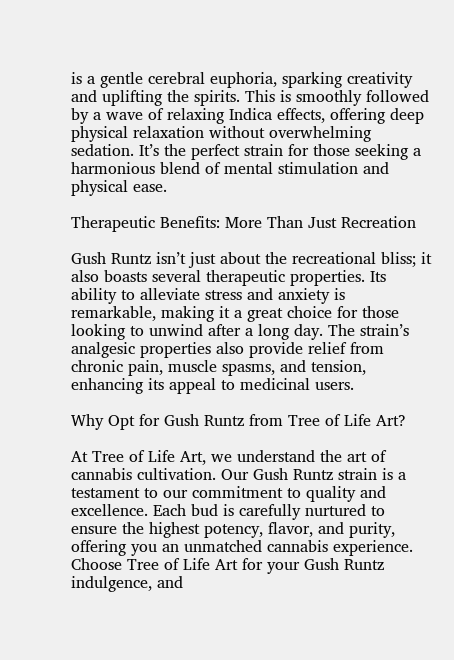is a gentle cerebral euphoria, sparking creativity and uplifting the spirits. This is smoothly followed by a wave of relaxing Indica effects, offering deep physical relaxation without overwhelming sedation. It’s the perfect strain for those seeking a harmonious blend of mental stimulation and physical ease.

Therapeutic Benefits: More Than Just Recreation

Gush Runtz isn’t just about the recreational bliss; it also boasts several therapeutic properties. Its ability to alleviate stress and anxiety is remarkable, making it a great choice for those looking to unwind after a long day. The strain’s analgesic properties also provide relief from chronic pain, muscle spasms, and tension, enhancing its appeal to medicinal users.

Why Opt for Gush Runtz from Tree of Life Art?

At Tree of Life Art, we understand the art of cannabis cultivation. Our Gush Runtz strain is a testament to our commitment to quality and excellence. Each bud is carefully nurtured to ensure the highest potency, flavor, and purity, offering you an unmatched cannabis experience. Choose Tree of Life Art for your Gush Runtz indulgence, and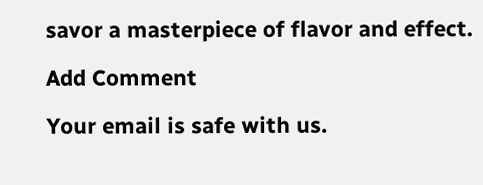savor a masterpiece of flavor and effect.

Add Comment

Your email is safe with us.